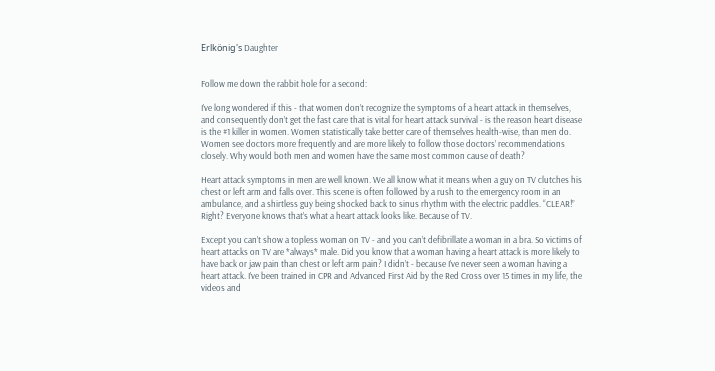Erlkönig's Daughter


Follow me down the rabbit hole for a second:

I’ve long wondered if this - that women don’t recognize the symptoms of a heart attack in themselves, and consequently don’t get the fast care that is vital for heart attack survival - is the reason heart disease is the #1 killer in women. Women statistically take better care of themselves health-wise, than men do. Women see doctors more frequently and are more likely to follow those doctors’ recommendations closely. Why would both men and women have the same most common cause of death?

Heart attack symptoms in men are well known. We all know what it means when a guy on TV clutches his chest or left arm and falls over. This scene is often followed by a rush to the emergency room in an ambulance, and a shirtless guy being shocked back to sinus rhythm with the electric paddles. “CLEAR!” Right? Everyone knows that’s what a heart attack looks like. Because of TV.

Except you can’t show a topless woman on TV - and you can’t defibrillate a woman in a bra. So victims of heart attacks on TV are *always* male. Did you know that a woman having a heart attack is more likely to have back or jaw pain than chest or left arm pain? I didn’t - because I’ve never seen a woman having a heart attack. I’ve been trained in CPR and Advanced First Aid by the Red Cross over 15 times in my life, the videos and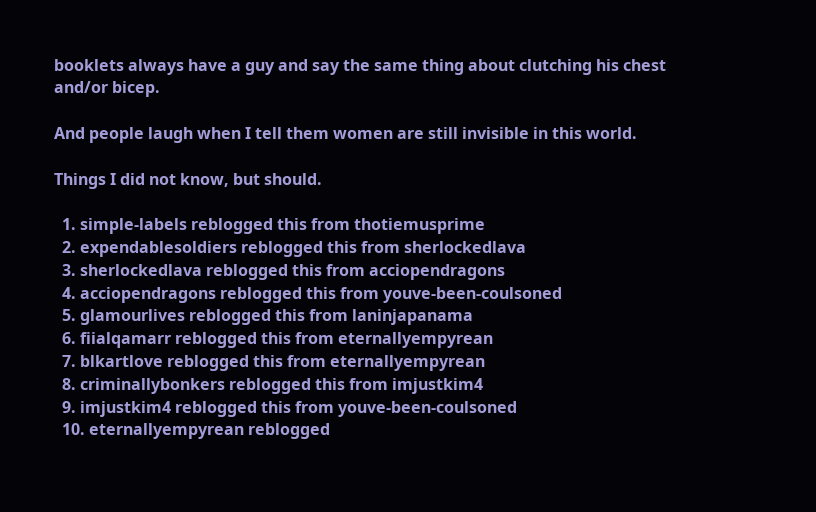booklets always have a guy and say the same thing about clutching his chest and/or bicep.

And people laugh when I tell them women are still invisible in this world.

Things I did not know, but should.

  1. simple-labels reblogged this from thotiemusprime
  2. expendablesoldiers reblogged this from sherlockedlava
  3. sherlockedlava reblogged this from acciopendragons
  4. acciopendragons reblogged this from youve-been-coulsoned
  5. glamourlives reblogged this from laninjapanama
  6. fiialqamarr reblogged this from eternallyempyrean
  7. blkartlove reblogged this from eternallyempyrean
  8. criminallybonkers reblogged this from imjustkim4
  9. imjustkim4 reblogged this from youve-been-coulsoned
  10. eternallyempyrean reblogged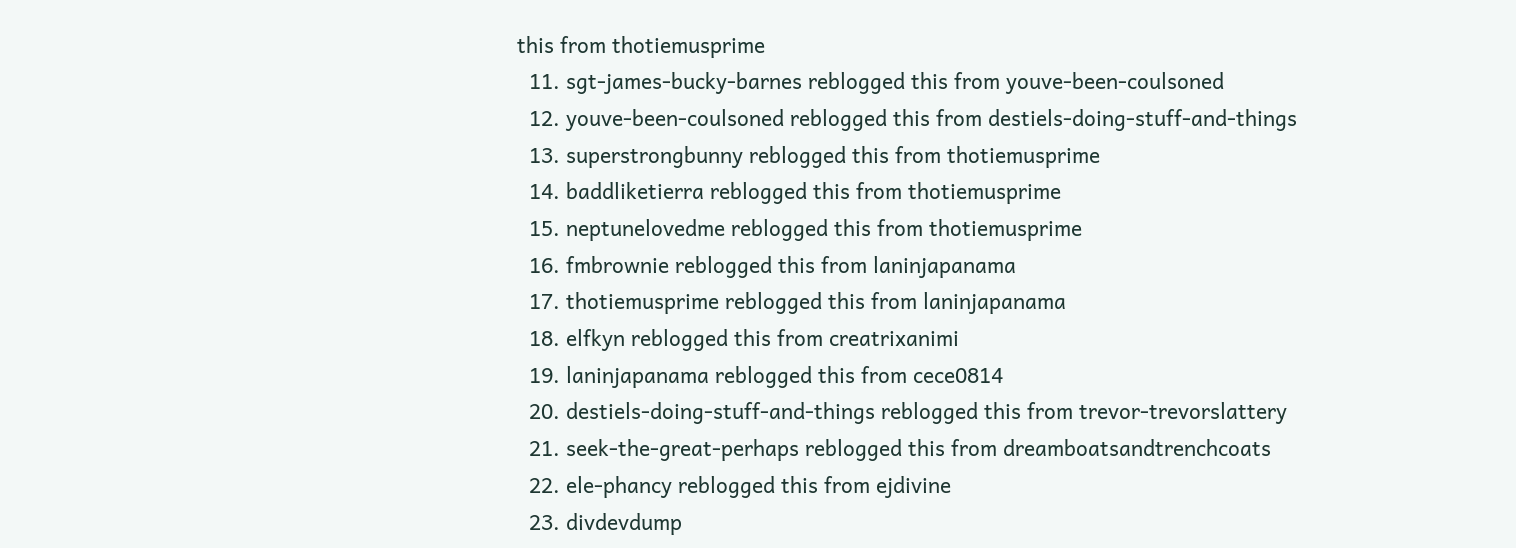this from thotiemusprime
  11. sgt-james-bucky-barnes reblogged this from youve-been-coulsoned
  12. youve-been-coulsoned reblogged this from destiels-doing-stuff-and-things
  13. superstrongbunny reblogged this from thotiemusprime
  14. baddliketierra reblogged this from thotiemusprime
  15. neptunelovedme reblogged this from thotiemusprime
  16. fmbrownie reblogged this from laninjapanama
  17. thotiemusprime reblogged this from laninjapanama
  18. elfkyn reblogged this from creatrixanimi
  19. laninjapanama reblogged this from cece0814
  20. destiels-doing-stuff-and-things reblogged this from trevor-trevorslattery
  21. seek-the-great-perhaps reblogged this from dreamboatsandtrenchcoats
  22. ele-phancy reblogged this from ejdivine
  23. divdevdump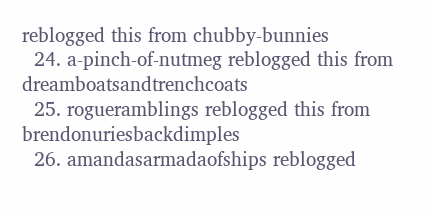reblogged this from chubby-bunnies
  24. a-pinch-of-nutmeg reblogged this from dreamboatsandtrenchcoats
  25. rogueramblings reblogged this from brendonuriesbackdimples
  26. amandasarmadaofships reblogged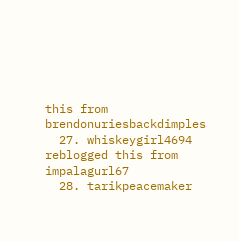this from brendonuriesbackdimples
  27. whiskeygirl4694 reblogged this from impalagurl67
  28. tarikpeacemaker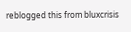reblogged this from bluxcrisis